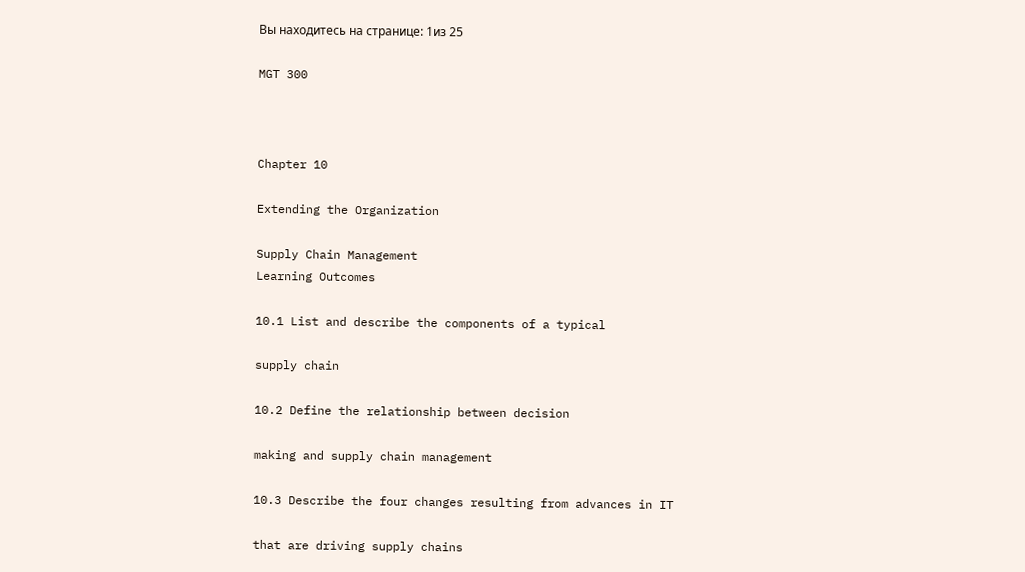Вы находитесь на странице: 1из 25

MGT 300



Chapter 10

Extending the Organization

Supply Chain Management
Learning Outcomes

10.1 List and describe the components of a typical

supply chain

10.2 Define the relationship between decision

making and supply chain management

10.3 Describe the four changes resulting from advances in IT

that are driving supply chains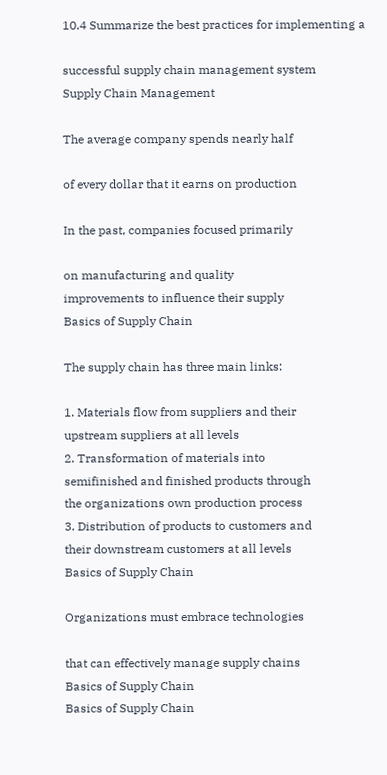10.4 Summarize the best practices for implementing a

successful supply chain management system
Supply Chain Management

The average company spends nearly half

of every dollar that it earns on production

In the past, companies focused primarily

on manufacturing and quality
improvements to influence their supply
Basics of Supply Chain

The supply chain has three main links:

1. Materials flow from suppliers and their
upstream suppliers at all levels
2. Transformation of materials into
semifinished and finished products through
the organizations own production process
3. Distribution of products to customers and
their downstream customers at all levels
Basics of Supply Chain

Organizations must embrace technologies

that can effectively manage supply chains
Basics of Supply Chain
Basics of Supply Chain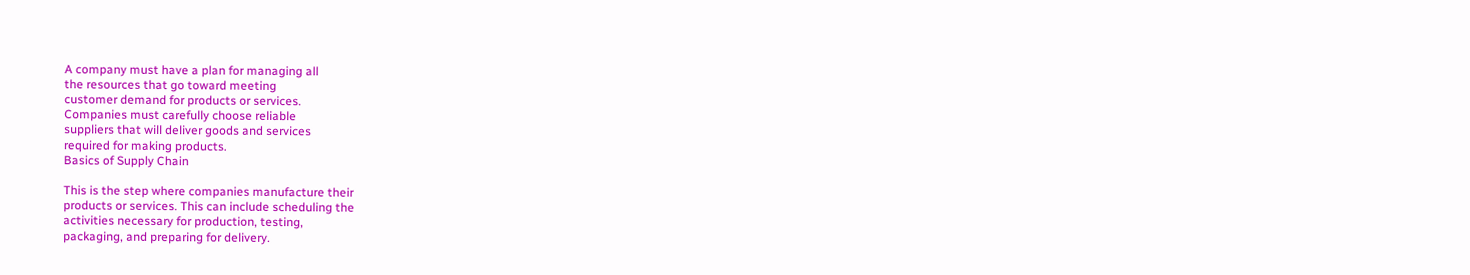A company must have a plan for managing all
the resources that go toward meeting
customer demand for products or services.
Companies must carefully choose reliable
suppliers that will deliver goods and services
required for making products.
Basics of Supply Chain

This is the step where companies manufacture their
products or services. This can include scheduling the
activities necessary for production, testing,
packaging, and preparing for delivery.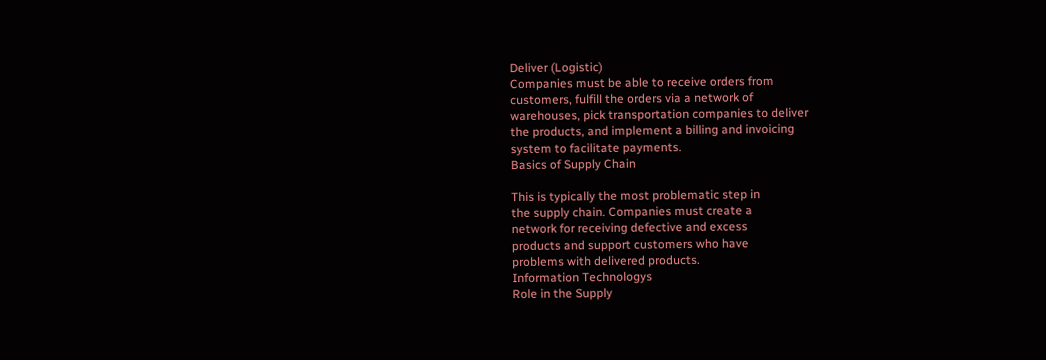Deliver (Logistic)
Companies must be able to receive orders from
customers, fulfill the orders via a network of
warehouses, pick transportation companies to deliver
the products, and implement a billing and invoicing
system to facilitate payments.
Basics of Supply Chain

This is typically the most problematic step in
the supply chain. Companies must create a
network for receiving defective and excess
products and support customers who have
problems with delivered products.
Information Technologys
Role in the Supply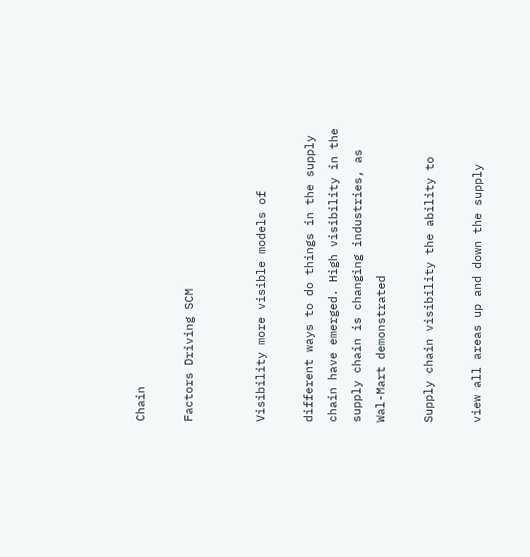Chain

Factors Driving SCM


Visibility more visible models of

different ways to do things in the supply
chain have emerged. High visibility in the
supply chain is changing industries, as
Wal-Mart demonstrated

Supply chain visibility the ability to

view all areas up and down the supply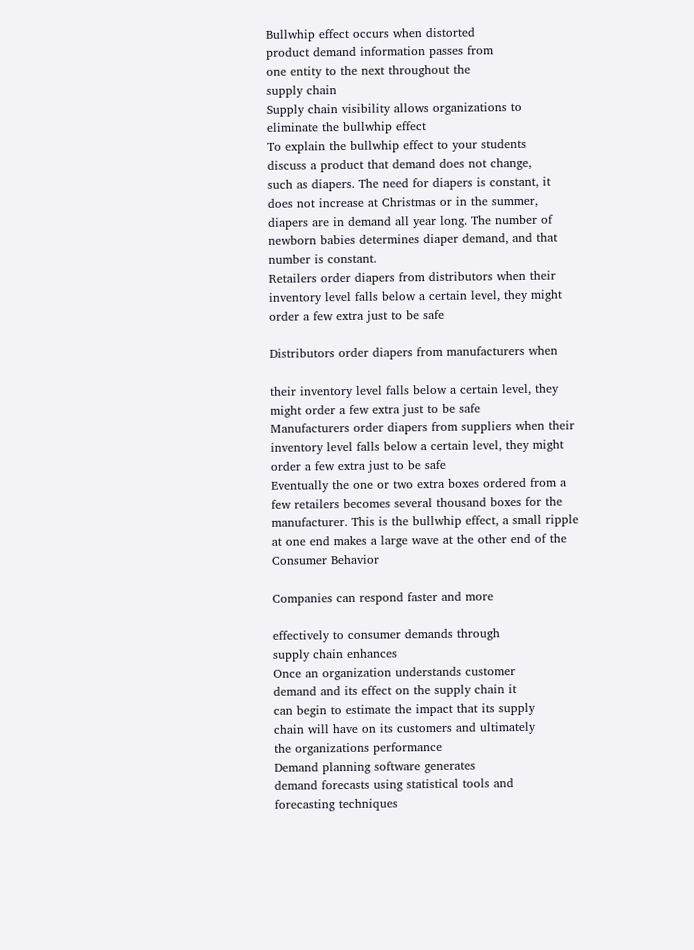Bullwhip effect occurs when distorted
product demand information passes from
one entity to the next throughout the
supply chain
Supply chain visibility allows organizations to
eliminate the bullwhip effect
To explain the bullwhip effect to your students
discuss a product that demand does not change,
such as diapers. The need for diapers is constant, it
does not increase at Christmas or in the summer,
diapers are in demand all year long. The number of
newborn babies determines diaper demand, and that
number is constant.
Retailers order diapers from distributors when their
inventory level falls below a certain level, they might
order a few extra just to be safe

Distributors order diapers from manufacturers when

their inventory level falls below a certain level, they
might order a few extra just to be safe
Manufacturers order diapers from suppliers when their
inventory level falls below a certain level, they might
order a few extra just to be safe
Eventually the one or two extra boxes ordered from a
few retailers becomes several thousand boxes for the
manufacturer. This is the bullwhip effect, a small ripple
at one end makes a large wave at the other end of the
Consumer Behavior

Companies can respond faster and more

effectively to consumer demands through
supply chain enhances
Once an organization understands customer
demand and its effect on the supply chain it
can begin to estimate the impact that its supply
chain will have on its customers and ultimately
the organizations performance
Demand planning software generates
demand forecasts using statistical tools and
forecasting techniques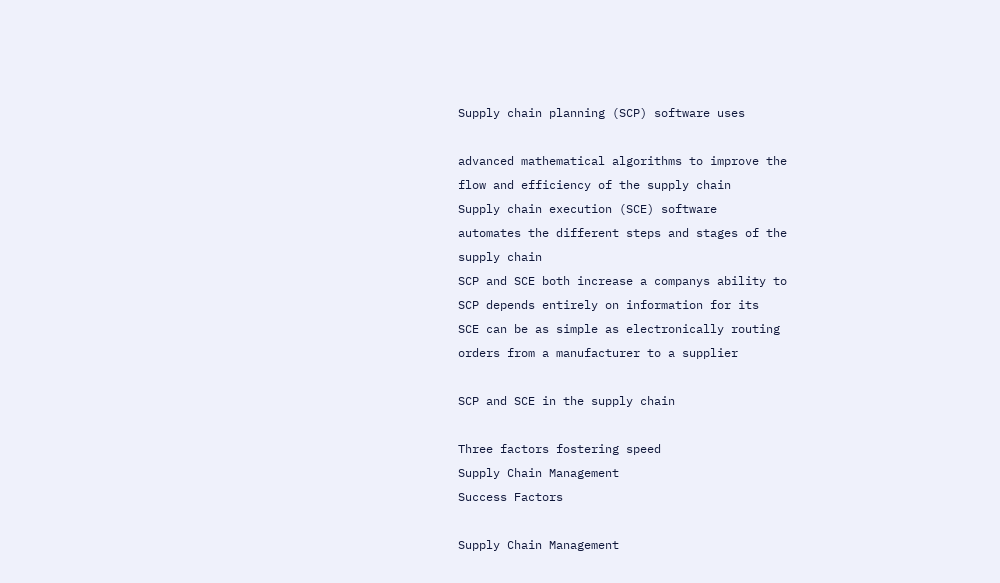Supply chain planning (SCP) software uses

advanced mathematical algorithms to improve the
flow and efficiency of the supply chain
Supply chain execution (SCE) software
automates the different steps and stages of the
supply chain
SCP and SCE both increase a companys ability to
SCP depends entirely on information for its
SCE can be as simple as electronically routing
orders from a manufacturer to a supplier

SCP and SCE in the supply chain

Three factors fostering speed
Supply Chain Management
Success Factors

Supply Chain Management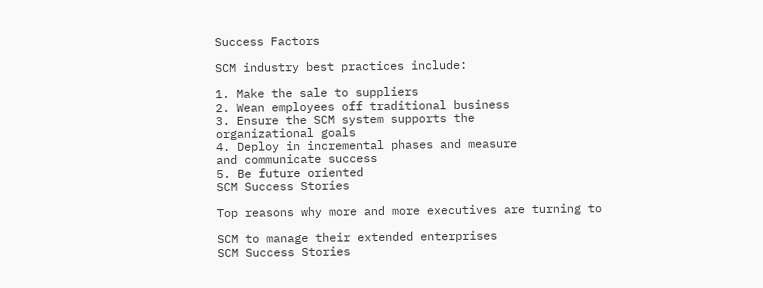Success Factors

SCM industry best practices include:

1. Make the sale to suppliers
2. Wean employees off traditional business
3. Ensure the SCM system supports the
organizational goals
4. Deploy in incremental phases and measure
and communicate success
5. Be future oriented
SCM Success Stories

Top reasons why more and more executives are turning to

SCM to manage their extended enterprises
SCM Success Stories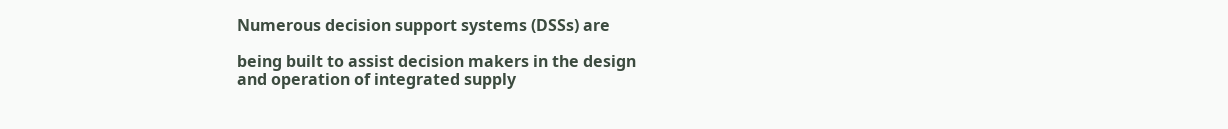Numerous decision support systems (DSSs) are

being built to assist decision makers in the design
and operation of integrated supply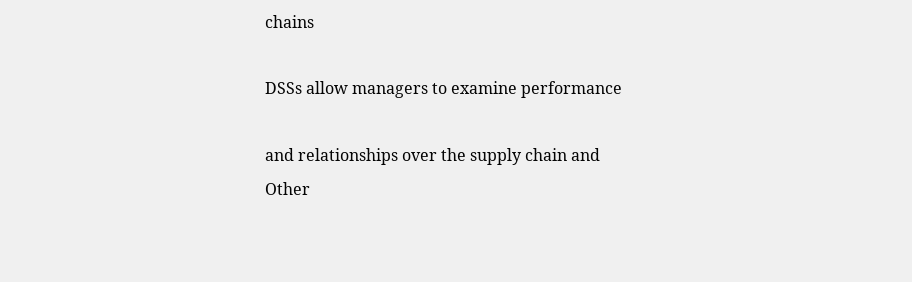chains

DSSs allow managers to examine performance

and relationships over the supply chain and
Other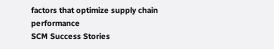factors that optimize supply chain performance
SCM Success Stories